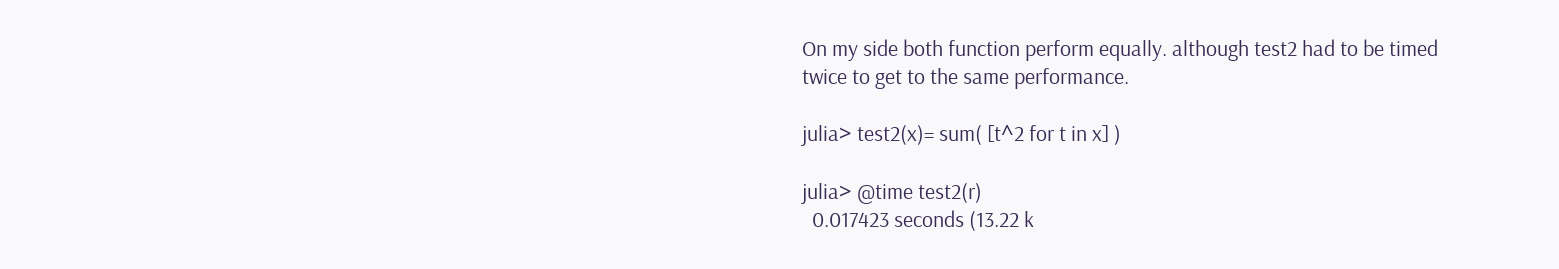On my side both function perform equally. although test2 had to be timed
twice to get to the same performance.

julia> test2(x)= sum( [t^2 for t in x] )

julia> @time test2(r)
  0.017423 seconds (13.22 k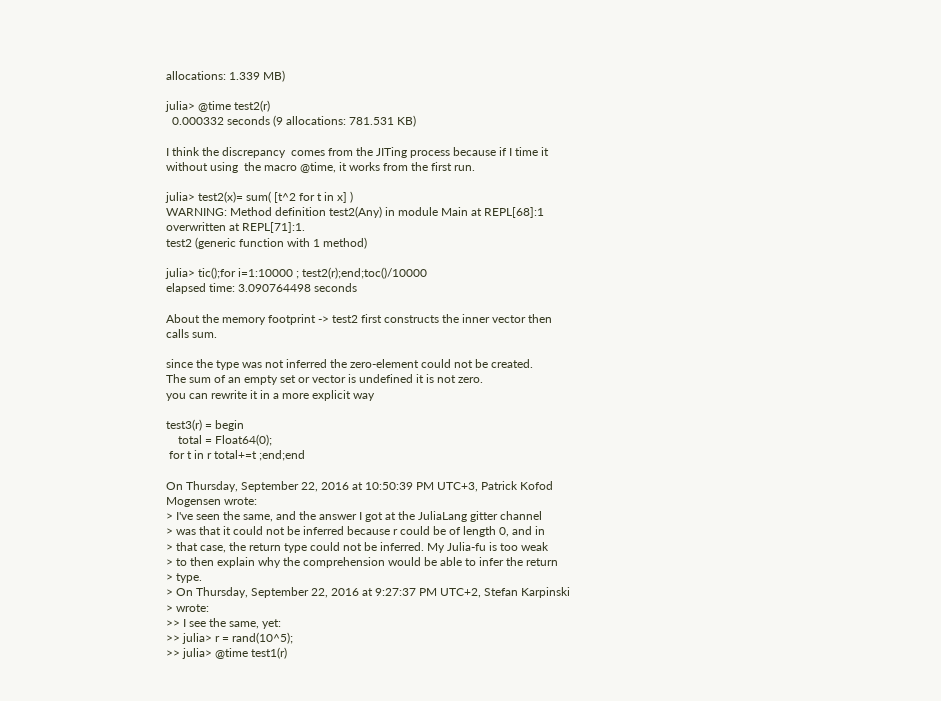allocations: 1.339 MB)

julia> @time test2(r)
  0.000332 seconds (9 allocations: 781.531 KB)

I think the discrepancy  comes from the JITing process because if I time it
without using  the macro @time, it works from the first run.

julia> test2(x)= sum( [t^2 for t in x] )
WARNING: Method definition test2(Any) in module Main at REPL[68]:1
overwritten at REPL[71]:1.
test2 (generic function with 1 method)

julia> tic();for i=1:10000 ; test2(r);end;toc()/10000
elapsed time: 3.090764498 seconds

About the memory footprint -> test2 first constructs the inner vector then
calls sum.

since the type was not inferred the zero-element could not be created.
The sum of an empty set or vector is undefined it is not zero.
you can rewrite it in a more explicit way

test3(r) = begin
    total = Float64(0);
 for t in r total+=t ;end;end

On Thursday, September 22, 2016 at 10:50:39 PM UTC+3, Patrick Kofod
Mogensen wrote:
> I've seen the same, and the answer I got at the JuliaLang gitter channel
> was that it could not be inferred because r could be of length 0, and in
> that case, the return type could not be inferred. My Julia-fu is too weak
> to then explain why the comprehension would be able to infer the return
> type.
> On Thursday, September 22, 2016 at 9:27:37 PM UTC+2, Stefan Karpinski
> wrote:
>> I see the same, yet:
>> julia> r = rand(10^5);
>> julia> @time test1(r)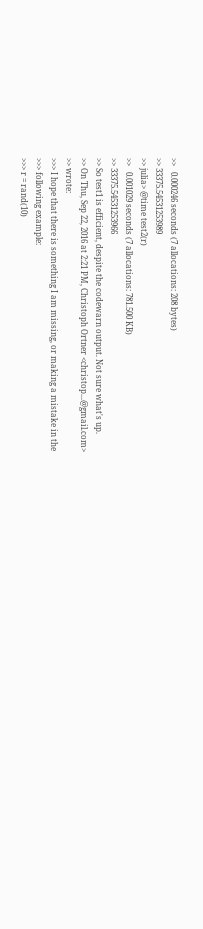>>   0.000246 seconds (7 allocations: 208 bytes)
>> 33375.54531253989
>> julia> @time test2(r)
>>   0.001029 seconds (7 allocations: 781.500 KB)
>> 33375.54531253966
>> So test1 is efficient, despite the codewarn output. Not sure what's up.
>> On Thu, Sep 22, 2016 at 2:21 PM, Christoph Ortner <christop...@gmail.com>
>> wrote:
>>> I hope that there is something I am missing, or making a mistake in the
>>> following example:
>>> r = rand(10)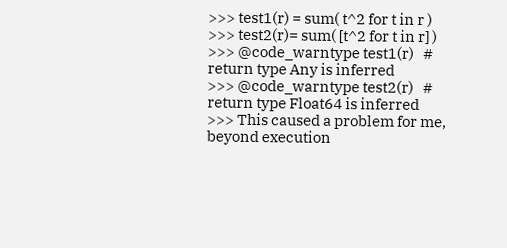>>> test1(r) = sum( t^2 for t in r )
>>> test2(r)= sum( [t^2 for t in r] )
>>> @code_warntype test1(r)   # return type Any is inferred
>>> @code_warntype test2(r)   # return type Float64 is inferred
>>> This caused a problem for me, beyond execution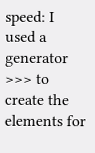speed: I used a generator
>>> to create the elements for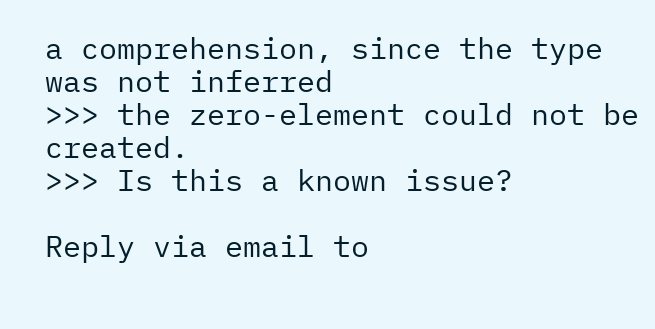a comprehension, since the type was not inferred
>>> the zero-element could not be created.
>>> Is this a known issue?

Reply via email to